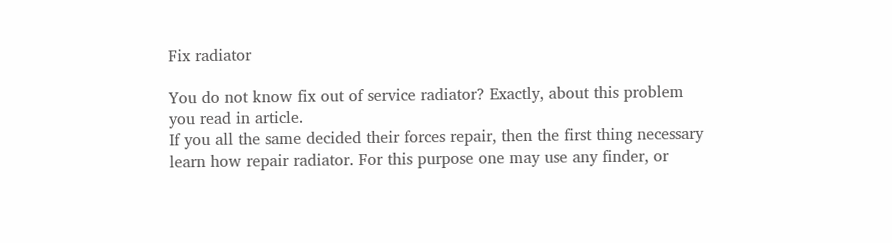Fix radiator

You do not know fix out of service radiator? Exactly, about this problem you read in article.
If you all the same decided their forces repair, then the first thing necessary learn how repair radiator. For this purpose one may use any finder, or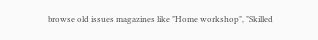browse old issues magazines like "Home workshop", "Skilled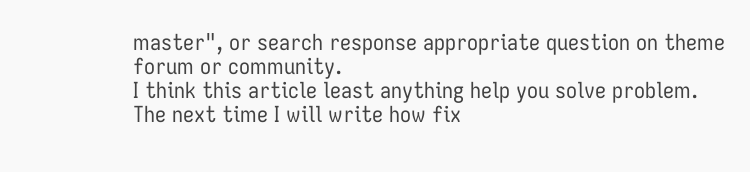master", or search response appropriate question on theme forum or community.
I think this article least anything help you solve problem. The next time I will write how fix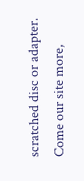scratched disc or adapter.
Come our site more,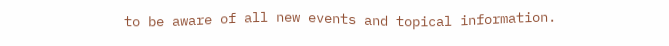to be aware of all new events and topical information.